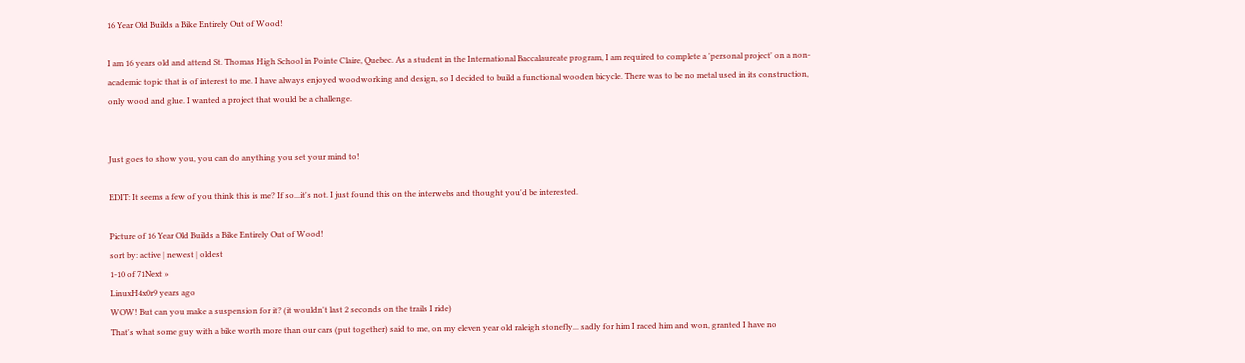16 Year Old Builds a Bike Entirely Out of Wood!

I am 16 years old and attend St. Thomas High School in Pointe Claire, Quebec. As a student in the International Baccalaureate program, I am required to complete a 'personal project' on a non-academic topic that is of interest to me. I have always enjoyed woodworking and design, so I decided to build a functional wooden bicycle. There was to be no metal used in its construction, only wood and glue. I wanted a project that would be a challenge.


Just goes to show you, you can do anything you set your mind to!

EDIT: It seems a few of you think this is me? If so...it's not. I just found this on the interwebs and thought you'd be interested.

Picture of 16 Year Old Builds a Bike Entirely Out of Wood!
sort by: active | newest | oldest
1-10 of 71Next »
LinuxH4x0r9 years ago
WOW! But can you make a suspension for it? (it wouldn't last 2 seconds on the trails I ride)
That's what some guy with a bike worth more than our cars (put together) said to me, on my eleven year old raleigh stonefly... sadly for him I raced him and won, granted I have no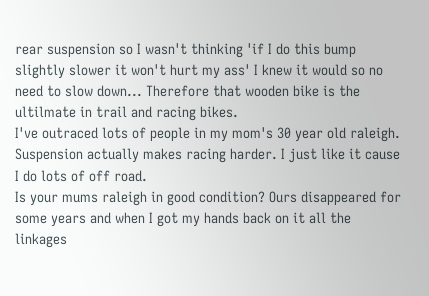rear suspension so I wasn't thinking 'if I do this bump slightly slower it won't hurt my ass' I knew it would so no need to slow down... Therefore that wooden bike is the ultilmate in trail and racing bikes.
I've outraced lots of people in my mom's 30 year old raleigh. Suspension actually makes racing harder. I just like it cause I do lots of off road.
Is your mums raleigh in good condition? Ours disappeared for some years and when I got my hands back on it all the linkages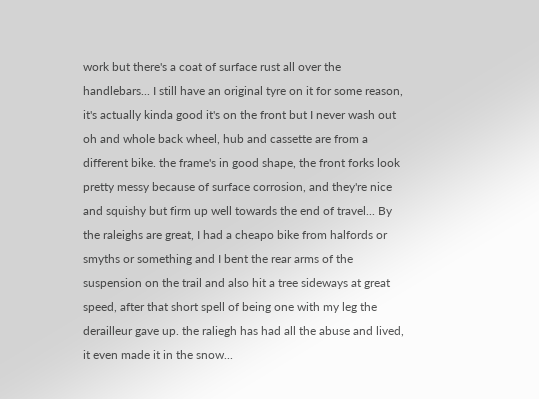work but there's a coat of surface rust all over the handlebars... I still have an original tyre on it for some reason, it's actually kinda good it's on the front but I never wash out oh and whole back wheel, hub and cassette are from a different bike. the frame's in good shape, the front forks look pretty messy because of surface corrosion, and they're nice and squishy but firm up well towards the end of travel... By the raleighs are great, I had a cheapo bike from halfords or smyths or something and I bent the rear arms of the suspension on the trail and also hit a tree sideways at great speed, after that short spell of being one with my leg the derailleur gave up. the raliegh has had all the abuse and lived, it even made it in the snow...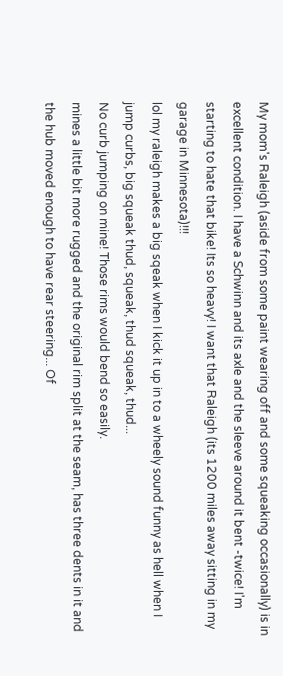My mom's Raleigh (aside from some paint wearing off and some squeaking occasionally) is in excellent condition. I have a Schwinn and its axle and the sleeve around it bent -twice! I'm starting to hate that bike! Its so heavy! I want that Raleigh (its 1200 miles away sitting in my garage in Minnesota)!!!
lol my raleigh makes a big sqeak when I kick it up in to a wheely sound funny as hell when I jump curbs, big squeak thud, squeak, thud squeak, thud...
No curb jumping on mine! Those rims would bend so easily.
mines a little bit more rugged and the original rim split at the seam, has three dents in it and the hub moved enough to have rear steering... Of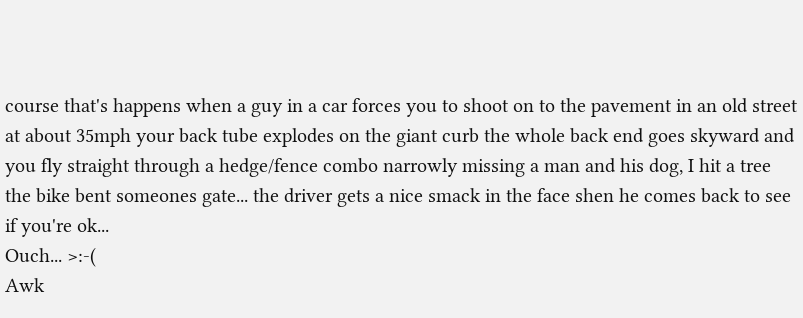course that's happens when a guy in a car forces you to shoot on to the pavement in an old street at about 35mph your back tube explodes on the giant curb the whole back end goes skyward and you fly straight through a hedge/fence combo narrowly missing a man and his dog, I hit a tree the bike bent someones gate... the driver gets a nice smack in the face shen he comes back to see if you're ok...
Ouch... >:-(
Awk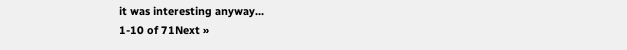it was interesting anyway...
1-10 of 71Next »